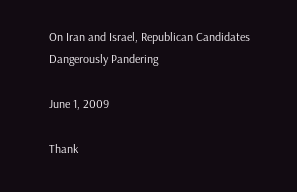On Iran and Israel, Republican Candidates Dangerously Pandering

June 1, 2009

Thank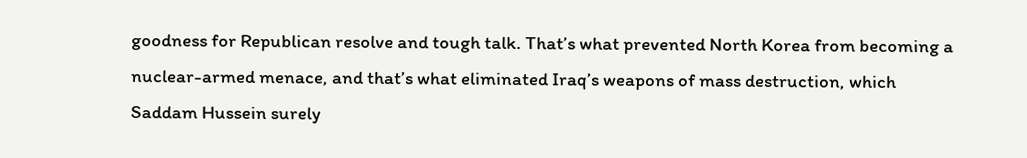goodness for Republican resolve and tough talk. That’s what prevented North Korea from becoming a nuclear-armed menace, and that’s what eliminated Iraq’s weapons of mass destruction, which Saddam Hussein surely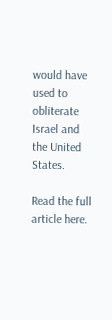would have used to obliterate Israel and the United States.

Read the full article here.